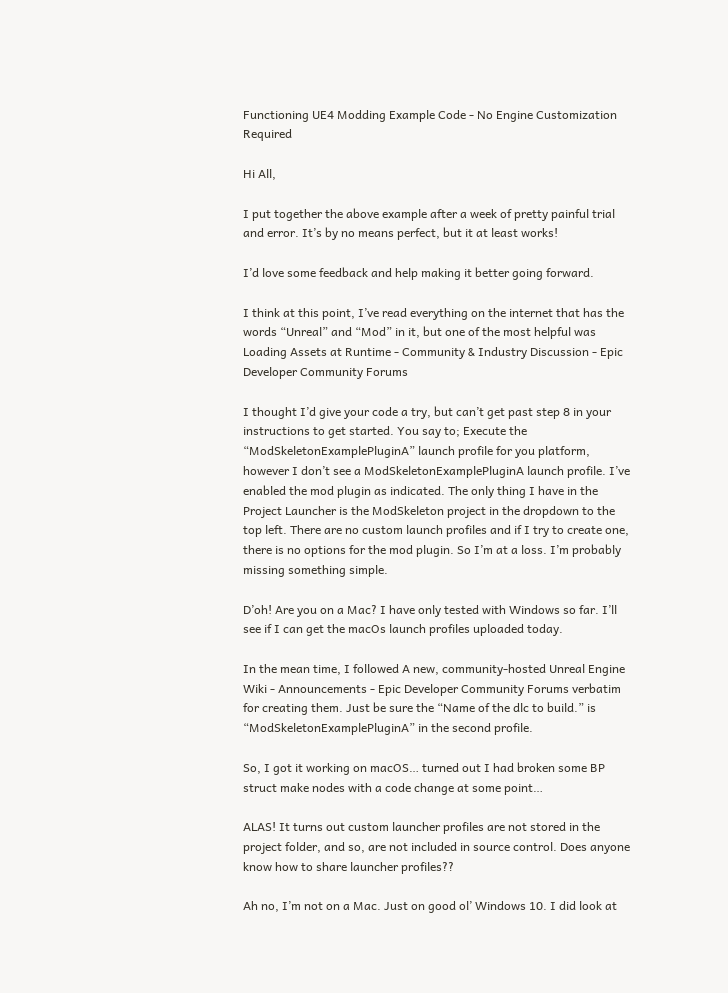Functioning UE4 Modding Example Code - No Engine Customization Required

Hi All,

I put together the above example after a week of pretty painful trial and error. It’s by no means perfect, but it at least works!

I’d love some feedback and help making it better going forward.

I think at this point, I’ve read everything on the internet that has the words “Unreal” and “Mod” in it, but one of the most helpful was Loading Assets at Runtime - Community & Industry Discussion - Epic Developer Community Forums

I thought I’d give your code a try, but can’t get past step 8 in your instructions to get started. You say to; Execute the “ModSkeletonExamplePluginA” launch profile for you platform, however I don’t see a ModSkeletonExamplePluginA launch profile. I’ve enabled the mod plugin as indicated. The only thing I have in the Project Launcher is the ModSkeleton project in the dropdown to the top left. There are no custom launch profiles and if I try to create one, there is no options for the mod plugin. So I’m at a loss. I’m probably missing something simple.

D’oh! Are you on a Mac? I have only tested with Windows so far. I’ll see if I can get the macOs launch profiles uploaded today.

In the mean time, I followed A new, community-hosted Unreal Engine Wiki - Announcements - Epic Developer Community Forums verbatim for creating them. Just be sure the “Name of the dlc to build.” is “ModSkeletonExamplePluginA” in the second profile.

So, I got it working on macOS… turned out I had broken some BP struct make nodes with a code change at some point…

ALAS! It turns out custom launcher profiles are not stored in the project folder, and so, are not included in source control. Does anyone know how to share launcher profiles??

Ah no, I’m not on a Mac. Just on good ol’ Windows 10. I did look at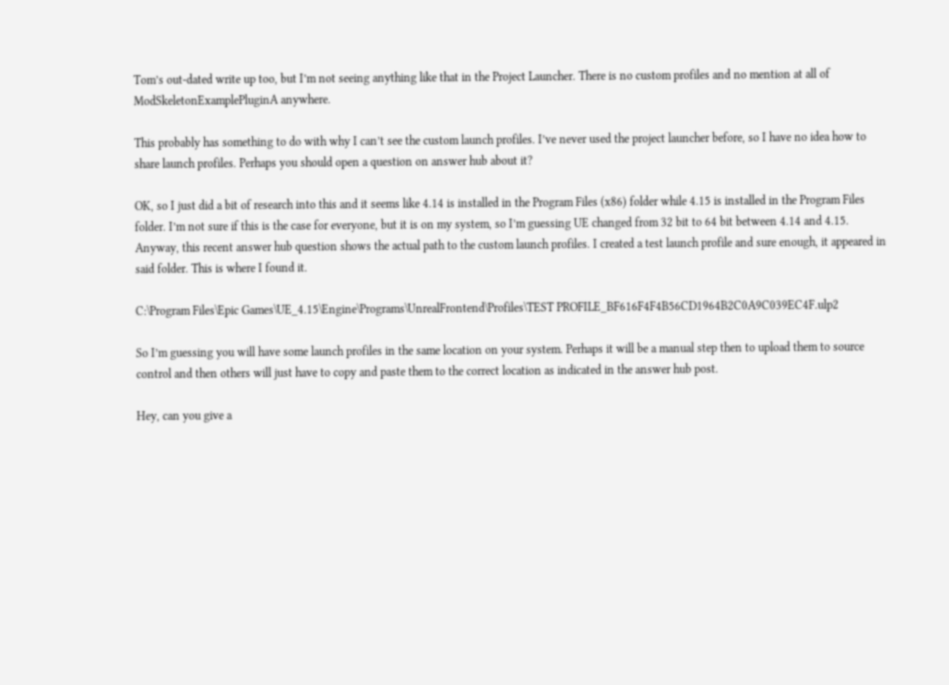Tom’s out-dated write up too, but I’m not seeing anything like that in the Project Launcher. There is no custom profiles and no mention at all of ModSkeletonExamplePluginA anywhere.

This probably has something to do with why I can’t see the custom launch profiles. I’ve never used the project launcher before, so I have no idea how to share launch profiles. Perhaps you should open a question on answer hub about it?

OK, so I just did a bit of research into this and it seems like 4.14 is installed in the Program Files (x86) folder while 4.15 is installed in the Program Files folder. I’m not sure if this is the case for everyone, but it is on my system, so I’m guessing UE changed from 32 bit to 64 bit between 4.14 and 4.15. Anyway, this recent answer hub question shows the actual path to the custom launch profiles. I created a test launch profile and sure enough, it appeared in said folder. This is where I found it.

C:\Program Files\Epic Games\UE_4.15\Engine\Programs\UnrealFrontend\Profiles\TEST PROFILE_BF616F4F4B56CD1964B2C0A9C039EC4F.ulp2

So I’m guessing you will have some launch profiles in the same location on your system. Perhaps it will be a manual step then to upload them to source control and then others will just have to copy and paste them to the correct location as indicated in the answer hub post.

Hey, can you give a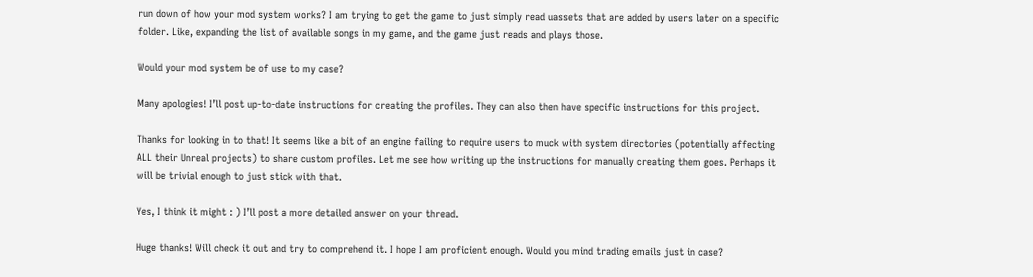run down of how your mod system works? I am trying to get the game to just simply read uassets that are added by users later on a specific folder. Like, expanding the list of available songs in my game, and the game just reads and plays those.

Would your mod system be of use to my case?

Many apologies! I’ll post up-to-date instructions for creating the profiles. They can also then have specific instructions for this project.

Thanks for looking in to that! It seems like a bit of an engine failing to require users to muck with system directories (potentially affecting ALL their Unreal projects) to share custom profiles. Let me see how writing up the instructions for manually creating them goes. Perhaps it will be trivial enough to just stick with that.

Yes, I think it might : ) I’ll post a more detailed answer on your thread.

Huge thanks! Will check it out and try to comprehend it. I hope I am proficient enough. Would you mind trading emails just in case?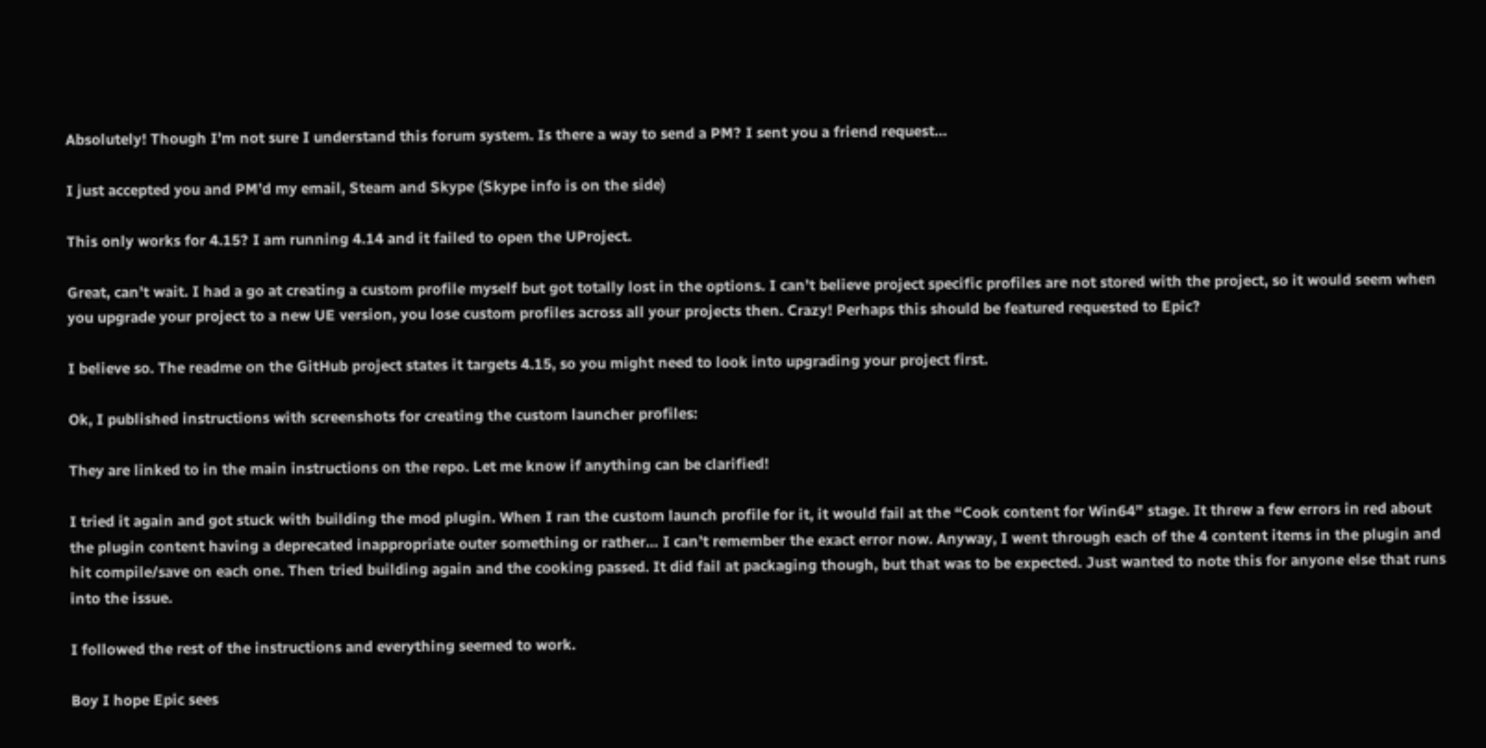Absolutely! Though I’m not sure I understand this forum system. Is there a way to send a PM? I sent you a friend request…

I just accepted you and PM’d my email, Steam and Skype (Skype info is on the side)

This only works for 4.15? I am running 4.14 and it failed to open the UProject.

Great, can’t wait. I had a go at creating a custom profile myself but got totally lost in the options. I can’t believe project specific profiles are not stored with the project, so it would seem when you upgrade your project to a new UE version, you lose custom profiles across all your projects then. Crazy! Perhaps this should be featured requested to Epic?

I believe so. The readme on the GitHub project states it targets 4.15, so you might need to look into upgrading your project first.

Ok, I published instructions with screenshots for creating the custom launcher profiles:

They are linked to in the main instructions on the repo. Let me know if anything can be clarified!

I tried it again and got stuck with building the mod plugin. When I ran the custom launch profile for it, it would fail at the “Cook content for Win64” stage. It threw a few errors in red about the plugin content having a deprecated inappropriate outer something or rather… I can’t remember the exact error now. Anyway, I went through each of the 4 content items in the plugin and hit compile/save on each one. Then tried building again and the cooking passed. It did fail at packaging though, but that was to be expected. Just wanted to note this for anyone else that runs into the issue.

I followed the rest of the instructions and everything seemed to work.

Boy I hope Epic sees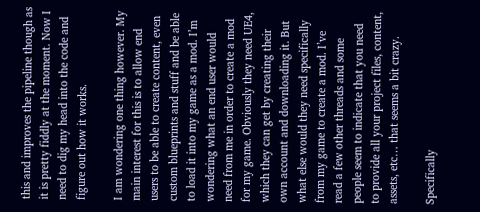this and improves the pipeline though as it is pretty fiddly at the moment. Now I need to dig my head into the code and figure out how it works.

I am wondering one thing however. My main interest for this is to allow end users to be able to create content, even custom blueprints and stuff and be able to load it into my game as a mod. I’m wondering what an end user would need from me in order to create a mod for my game. Obviously they need UE4, which they can get by creating their own account and downloading it. But what else would they need specifically from my game to create a mod. I’ve read a few other threads and some people seem to indicate that you need to provide all your project files, content, assets, etc… that seems a bit crazy.

Specifically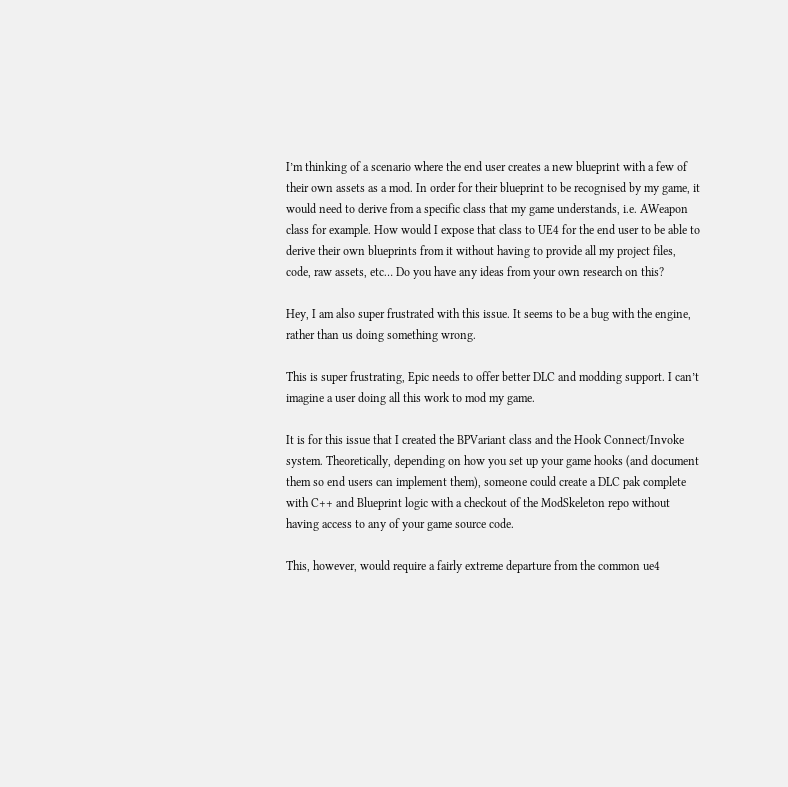I’m thinking of a scenario where the end user creates a new blueprint with a few of their own assets as a mod. In order for their blueprint to be recognised by my game, it would need to derive from a specific class that my game understands, i.e. AWeapon class for example. How would I expose that class to UE4 for the end user to be able to derive their own blueprints from it without having to provide all my project files, code, raw assets, etc… Do you have any ideas from your own research on this?

Hey, I am also super frustrated with this issue. It seems to be a bug with the engine, rather than us doing something wrong.

This is super frustrating, Epic needs to offer better DLC and modding support. I can’t imagine a user doing all this work to mod my game.

It is for this issue that I created the BPVariant class and the Hook Connect/Invoke system. Theoretically, depending on how you set up your game hooks (and document them so end users can implement them), someone could create a DLC pak complete with C++ and Blueprint logic with a checkout of the ModSkeleton repo without having access to any of your game source code.

This, however, would require a fairly extreme departure from the common ue4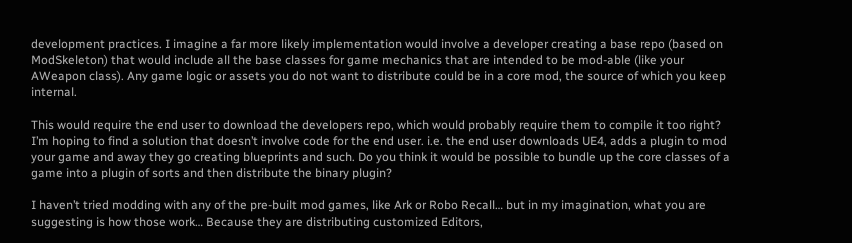development practices. I imagine a far more likely implementation would involve a developer creating a base repo (based on ModSkeleton) that would include all the base classes for game mechanics that are intended to be mod-able (like your AWeapon class). Any game logic or assets you do not want to distribute could be in a core mod, the source of which you keep internal.

This would require the end user to download the developers repo, which would probably require them to compile it too right? I’m hoping to find a solution that doesn’t involve code for the end user. i.e. the end user downloads UE4, adds a plugin to mod your game and away they go creating blueprints and such. Do you think it would be possible to bundle up the core classes of a game into a plugin of sorts and then distribute the binary plugin?

I haven’t tried modding with any of the pre-built mod games, like Ark or Robo Recall… but in my imagination, what you are suggesting is how those work… Because they are distributing customized Editors,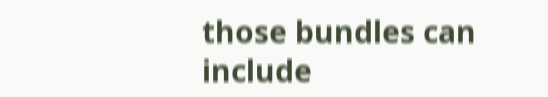those bundles can include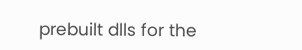prebuilt dlls for the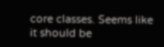core classes. Seems like it should be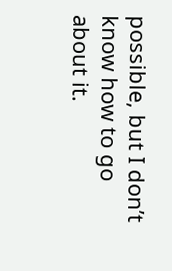possible, but I don’t know how to go about it.